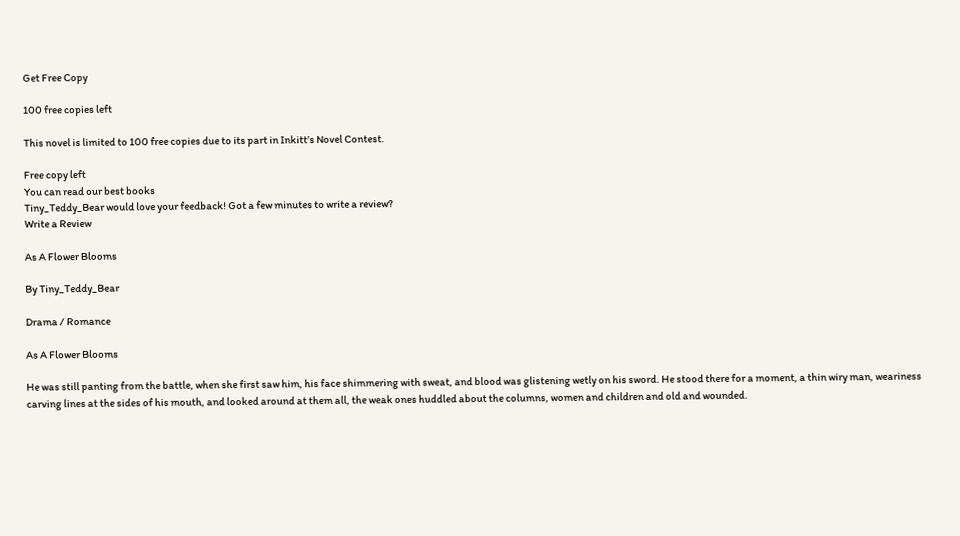Get Free Copy

100 free copies left

This novel is limited to 100 free copies due to its part in Inkitt’s Novel Contest.

Free copy left
You can read our best books
Tiny_Teddy_Bear would love your feedback! Got a few minutes to write a review?
Write a Review

As A Flower Blooms

By Tiny_Teddy_Bear

Drama / Romance

As A Flower Blooms

He was still panting from the battle, when she first saw him, his face shimmering with sweat, and blood was glistening wetly on his sword. He stood there for a moment, a thin wiry man, weariness carving lines at the sides of his mouth, and looked around at them all, the weak ones huddled about the columns, women and children and old and wounded.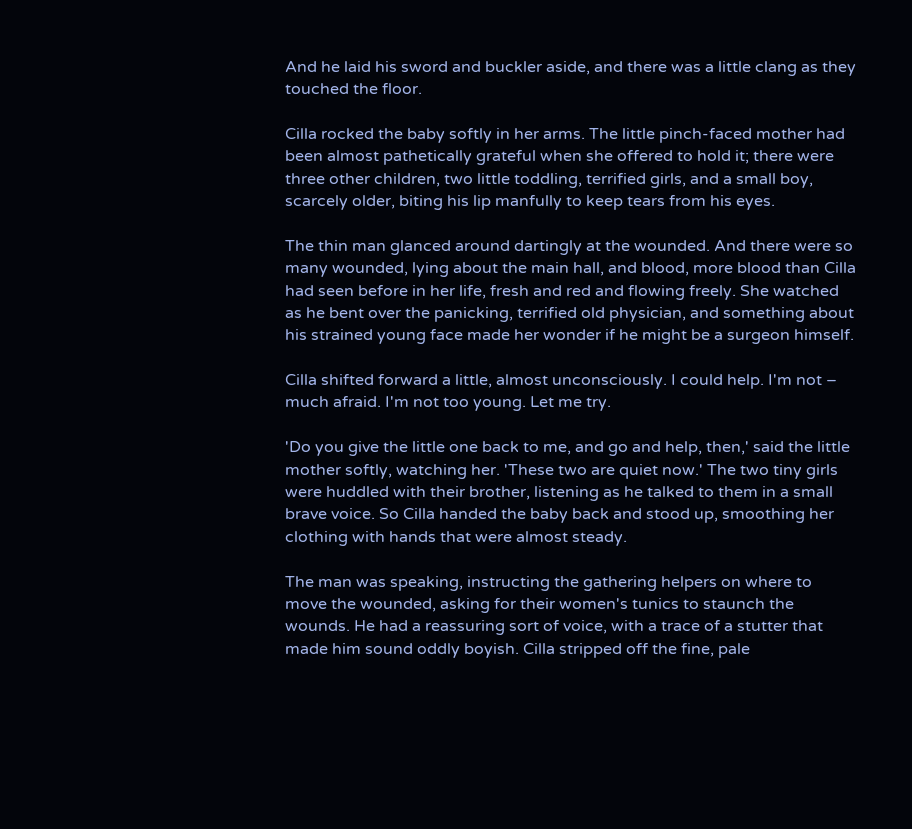And he laid his sword and buckler aside, and there was a little clang as they touched the floor.

Cilla rocked the baby softly in her arms. The little pinch-faced mother had been almost pathetically grateful when she offered to hold it; there were three other children, two little toddling, terrified girls, and a small boy, scarcely older, biting his lip manfully to keep tears from his eyes.

The thin man glanced around dartingly at the wounded. And there were so many wounded, lying about the main hall, and blood, more blood than Cilla had seen before in her life, fresh and red and flowing freely. She watched as he bent over the panicking, terrified old physician, and something about his strained young face made her wonder if he might be a surgeon himself.

Cilla shifted forward a little, almost unconsciously. I could help. I'm not – much afraid. I'm not too young. Let me try.

'Do you give the little one back to me, and go and help, then,' said the little mother softly, watching her. 'These two are quiet now.' The two tiny girls were huddled with their brother, listening as he talked to them in a small brave voice. So Cilla handed the baby back and stood up, smoothing her clothing with hands that were almost steady.

The man was speaking, instructing the gathering helpers on where to move the wounded, asking for their women's tunics to staunch the wounds. He had a reassuring sort of voice, with a trace of a stutter that made him sound oddly boyish. Cilla stripped off the fine, pale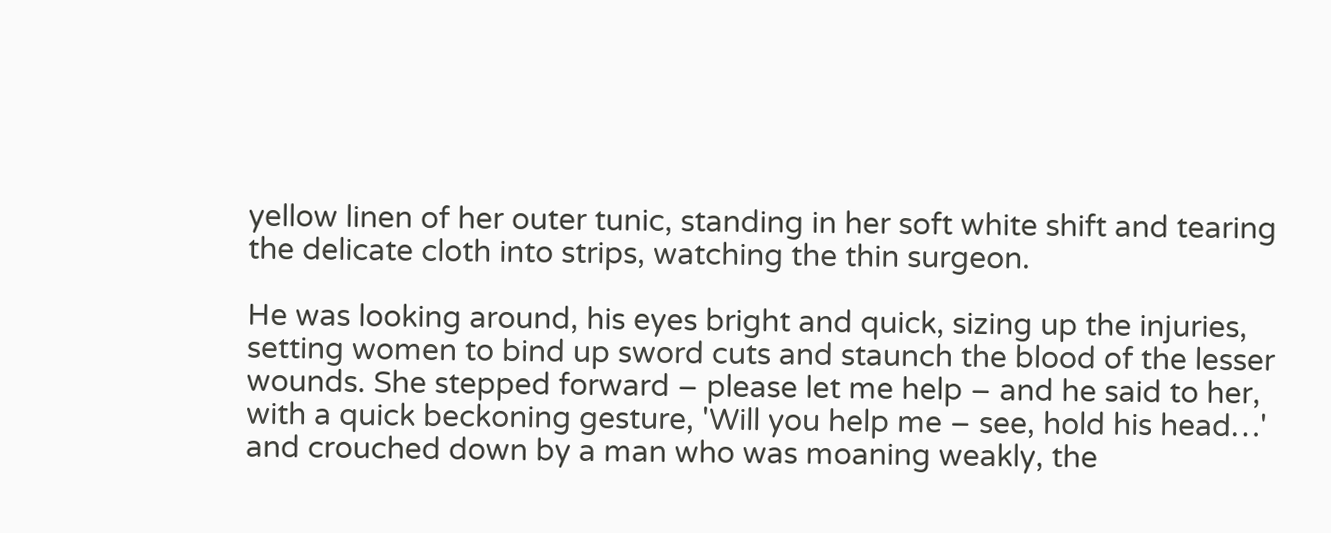yellow linen of her outer tunic, standing in her soft white shift and tearing the delicate cloth into strips, watching the thin surgeon.

He was looking around, his eyes bright and quick, sizing up the injuries, setting women to bind up sword cuts and staunch the blood of the lesser wounds. She stepped forward – please let me help – and he said to her, with a quick beckoning gesture, 'Will you help me – see, hold his head…' and crouched down by a man who was moaning weakly, the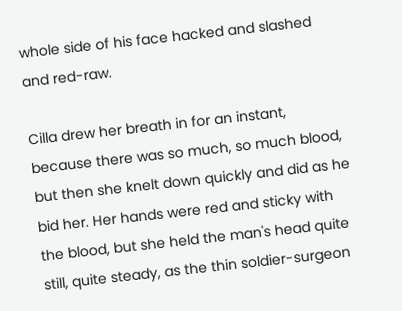whole side of his face hacked and slashed and red-raw.

Cilla drew her breath in for an instant, because there was so much, so much blood, but then she knelt down quickly and did as he bid her. Her hands were red and sticky with the blood, but she held the man's head quite still, quite steady, as the thin soldier-surgeon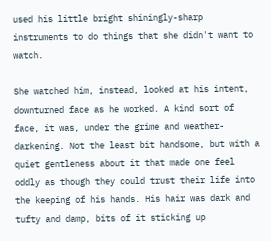used his little bright shiningly-sharp instruments to do things that she didn't want to watch.

She watched him, instead, looked at his intent, downturned face as he worked. A kind sort of face, it was, under the grime and weather-darkening. Not the least bit handsome, but with a quiet gentleness about it that made one feel oddly as though they could trust their life into the keeping of his hands. His hair was dark and tufty and damp, bits of it sticking up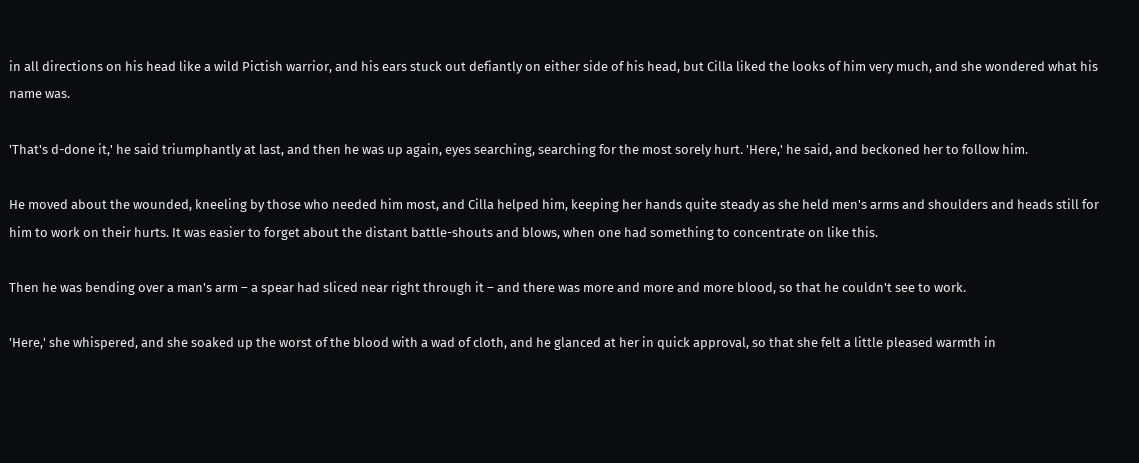in all directions on his head like a wild Pictish warrior, and his ears stuck out defiantly on either side of his head, but Cilla liked the looks of him very much, and she wondered what his name was.

'That's d-done it,' he said triumphantly at last, and then he was up again, eyes searching, searching for the most sorely hurt. 'Here,' he said, and beckoned her to follow him.

He moved about the wounded, kneeling by those who needed him most, and Cilla helped him, keeping her hands quite steady as she held men's arms and shoulders and heads still for him to work on their hurts. It was easier to forget about the distant battle-shouts and blows, when one had something to concentrate on like this.

Then he was bending over a man's arm – a spear had sliced near right through it – and there was more and more and more blood, so that he couldn't see to work.

'Here,' she whispered, and she soaked up the worst of the blood with a wad of cloth, and he glanced at her in quick approval, so that she felt a little pleased warmth in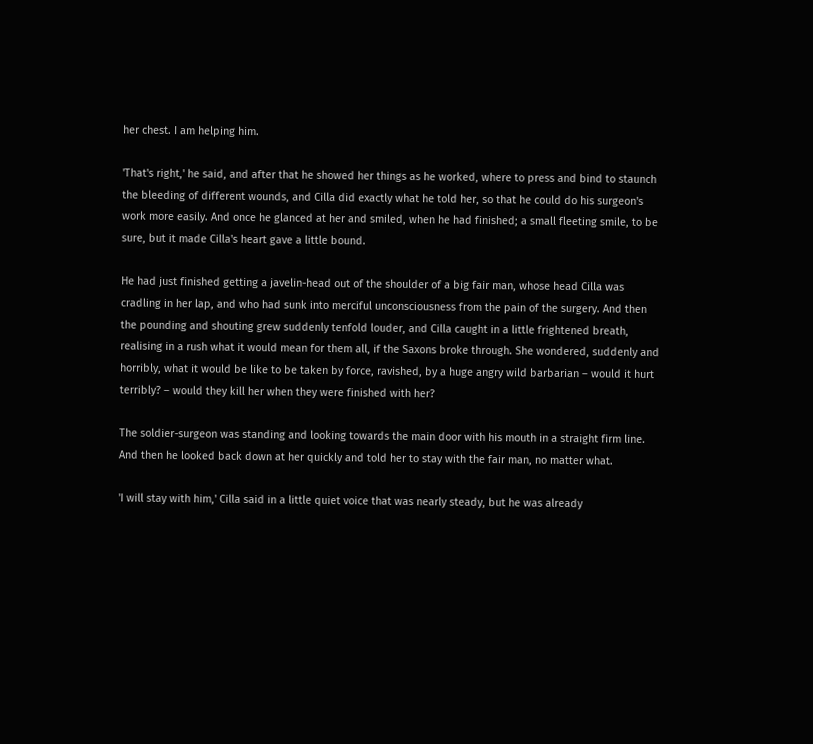her chest. I am helping him.

'That's right,' he said, and after that he showed her things as he worked, where to press and bind to staunch the bleeding of different wounds, and Cilla did exactly what he told her, so that he could do his surgeon's work more easily. And once he glanced at her and smiled, when he had finished; a small fleeting smile, to be sure, but it made Cilla's heart gave a little bound.

He had just finished getting a javelin-head out of the shoulder of a big fair man, whose head Cilla was cradling in her lap, and who had sunk into merciful unconsciousness from the pain of the surgery. And then the pounding and shouting grew suddenly tenfold louder, and Cilla caught in a little frightened breath, realising in a rush what it would mean for them all, if the Saxons broke through. She wondered, suddenly and horribly, what it would be like to be taken by force, ravished, by a huge angry wild barbarian – would it hurt terribly? – would they kill her when they were finished with her?

The soldier-surgeon was standing and looking towards the main door with his mouth in a straight firm line. And then he looked back down at her quickly and told her to stay with the fair man, no matter what.

'I will stay with him,' Cilla said in a little quiet voice that was nearly steady, but he was already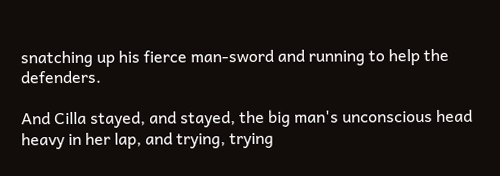snatching up his fierce man-sword and running to help the defenders.

And Cilla stayed, and stayed, the big man's unconscious head heavy in her lap, and trying, trying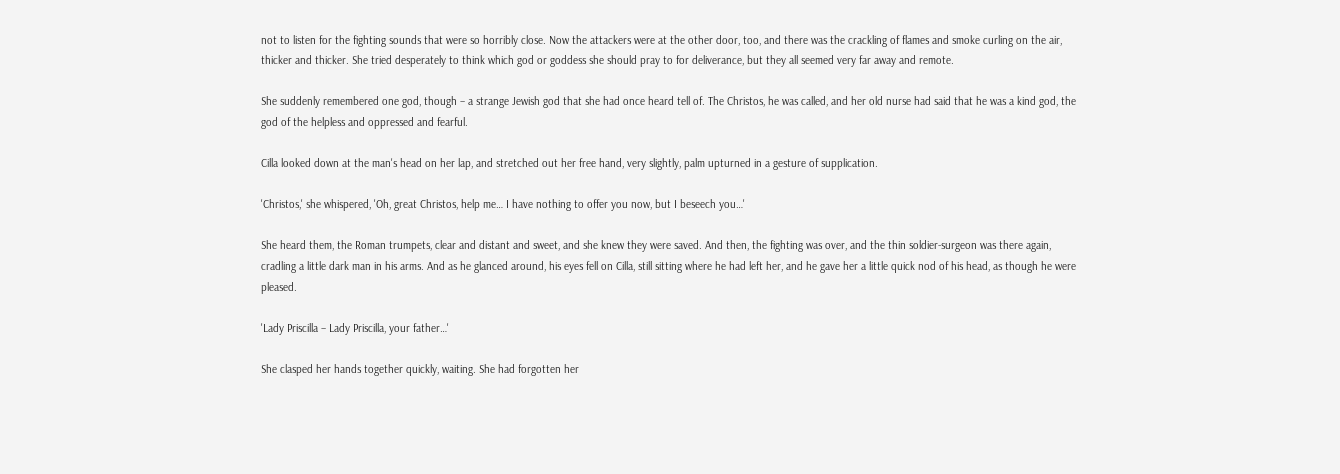not to listen for the fighting sounds that were so horribly close. Now the attackers were at the other door, too, and there was the crackling of flames and smoke curling on the air, thicker and thicker. She tried desperately to think which god or goddess she should pray to for deliverance, but they all seemed very far away and remote.

She suddenly remembered one god, though – a strange Jewish god that she had once heard tell of. The Christos, he was called, and her old nurse had said that he was a kind god, the god of the helpless and oppressed and fearful.

Cilla looked down at the man's head on her lap, and stretched out her free hand, very slightly, palm upturned in a gesture of supplication.

'Christos,' she whispered, 'Oh, great Christos, help me… I have nothing to offer you now, but I beseech you…'

She heard them, the Roman trumpets, clear and distant and sweet, and she knew they were saved. And then, the fighting was over, and the thin soldier-surgeon was there again, cradling a little dark man in his arms. And as he glanced around, his eyes fell on Cilla, still sitting where he had left her, and he gave her a little quick nod of his head, as though he were pleased.

'Lady Priscilla – Lady Priscilla, your father…'

She clasped her hands together quickly, waiting. She had forgotten her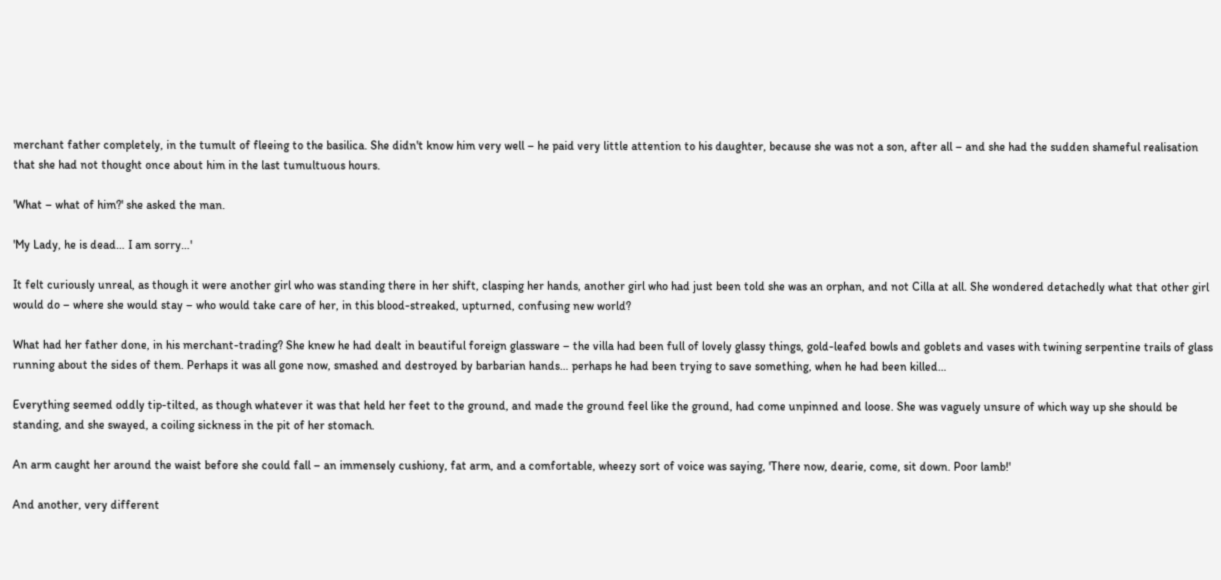merchant father completely, in the tumult of fleeing to the basilica. She didn't know him very well – he paid very little attention to his daughter, because she was not a son, after all – and she had the sudden shameful realisation that she had not thought once about him in the last tumultuous hours.

'What – what of him?' she asked the man.

'My Lady, he is dead… I am sorry…'

It felt curiously unreal, as though it were another girl who was standing there in her shift, clasping her hands, another girl who had just been told she was an orphan, and not Cilla at all. She wondered detachedly what that other girl would do – where she would stay – who would take care of her, in this blood-streaked, upturned, confusing new world?

What had her father done, in his merchant-trading? She knew he had dealt in beautiful foreign glassware – the villa had been full of lovely glassy things, gold-leafed bowls and goblets and vases with twining serpentine trails of glass running about the sides of them. Perhaps it was all gone now, smashed and destroyed by barbarian hands… perhaps he had been trying to save something, when he had been killed…

Everything seemed oddly tip-tilted, as though whatever it was that held her feet to the ground, and made the ground feel like the ground, had come unpinned and loose. She was vaguely unsure of which way up she should be standing, and she swayed, a coiling sickness in the pit of her stomach.

An arm caught her around the waist before she could fall – an immensely cushiony, fat arm, and a comfortable, wheezy sort of voice was saying, 'There now, dearie, come, sit down. Poor lamb!'

And another, very different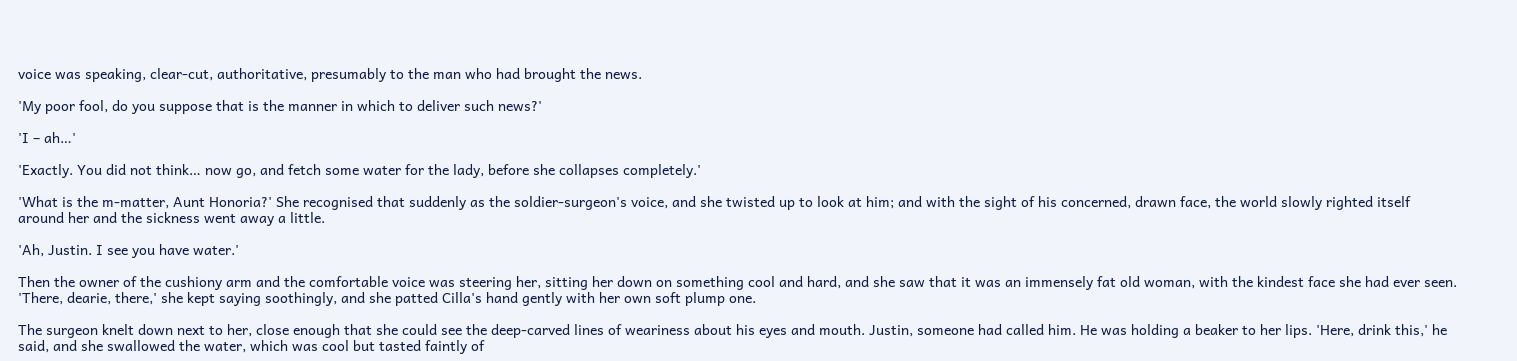voice was speaking, clear-cut, authoritative, presumably to the man who had brought the news.

'My poor fool, do you suppose that is the manner in which to deliver such news?'

'I – ah…'

'Exactly. You did not think… now go, and fetch some water for the lady, before she collapses completely.'

'What is the m-matter, Aunt Honoria?' She recognised that suddenly as the soldier-surgeon's voice, and she twisted up to look at him; and with the sight of his concerned, drawn face, the world slowly righted itself around her and the sickness went away a little.

'Ah, Justin. I see you have water.'

Then the owner of the cushiony arm and the comfortable voice was steering her, sitting her down on something cool and hard, and she saw that it was an immensely fat old woman, with the kindest face she had ever seen. 'There, dearie, there,' she kept saying soothingly, and she patted Cilla's hand gently with her own soft plump one.

The surgeon knelt down next to her, close enough that she could see the deep-carved lines of weariness about his eyes and mouth. Justin, someone had called him. He was holding a beaker to her lips. 'Here, drink this,' he said, and she swallowed the water, which was cool but tasted faintly of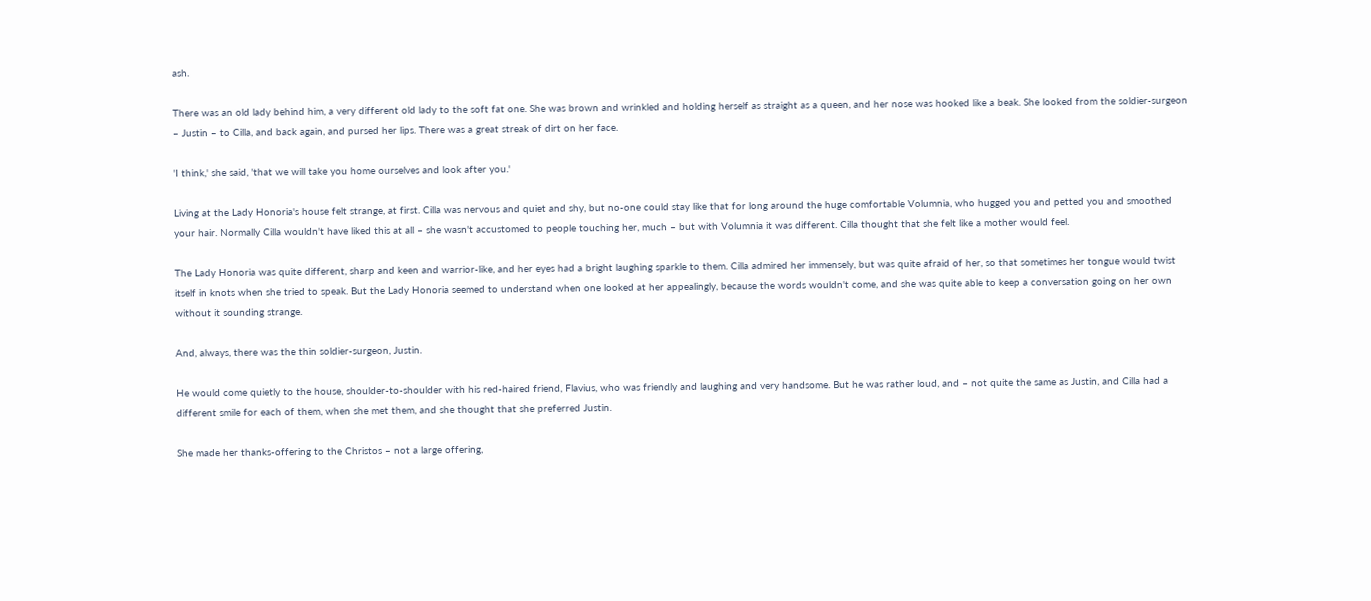ash.

There was an old lady behind him, a very different old lady to the soft fat one. She was brown and wrinkled and holding herself as straight as a queen, and her nose was hooked like a beak. She looked from the soldier-surgeon – Justin – to Cilla, and back again, and pursed her lips. There was a great streak of dirt on her face.

'I think,' she said, 'that we will take you home ourselves and look after you.'

Living at the Lady Honoria's house felt strange, at first. Cilla was nervous and quiet and shy, but no-one could stay like that for long around the huge comfortable Volumnia, who hugged you and petted you and smoothed your hair. Normally Cilla wouldn't have liked this at all – she wasn't accustomed to people touching her, much – but with Volumnia it was different. Cilla thought that she felt like a mother would feel.

The Lady Honoria was quite different, sharp and keen and warrior-like, and her eyes had a bright laughing sparkle to them. Cilla admired her immensely, but was quite afraid of her, so that sometimes her tongue would twist itself in knots when she tried to speak. But the Lady Honoria seemed to understand when one looked at her appealingly, because the words wouldn't come, and she was quite able to keep a conversation going on her own without it sounding strange.

And, always, there was the thin soldier-surgeon, Justin.

He would come quietly to the house, shoulder-to-shoulder with his red-haired friend, Flavius, who was friendly and laughing and very handsome. But he was rather loud, and – not quite the same as Justin, and Cilla had a different smile for each of them, when she met them, and she thought that she preferred Justin.

She made her thanks-offering to the Christos – not a large offering,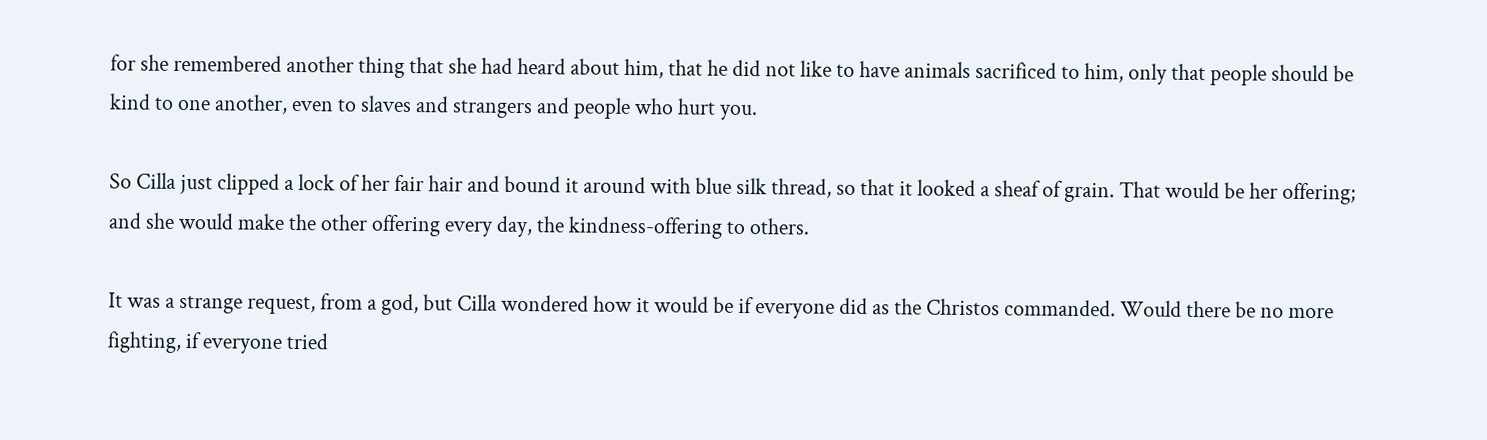for she remembered another thing that she had heard about him, that he did not like to have animals sacrificed to him, only that people should be kind to one another, even to slaves and strangers and people who hurt you.

So Cilla just clipped a lock of her fair hair and bound it around with blue silk thread, so that it looked a sheaf of grain. That would be her offering; and she would make the other offering every day, the kindness-offering to others.

It was a strange request, from a god, but Cilla wondered how it would be if everyone did as the Christos commanded. Would there be no more fighting, if everyone tried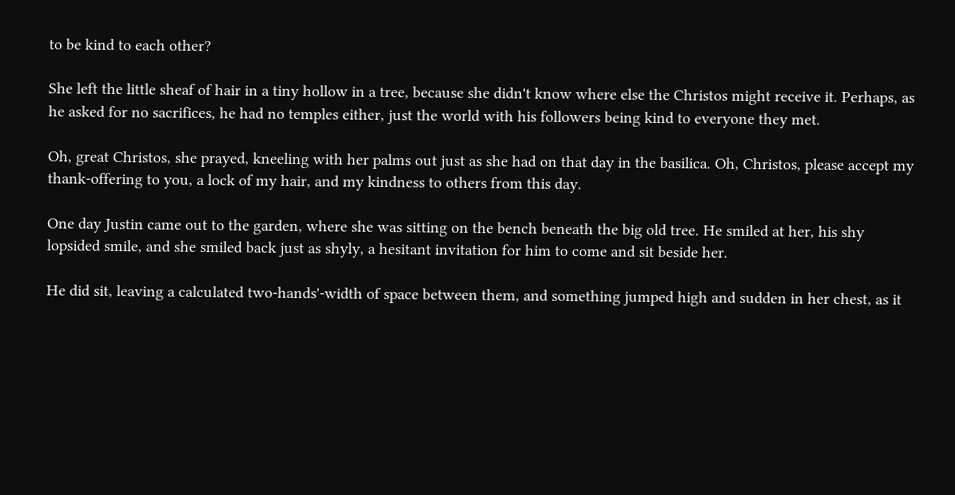to be kind to each other?

She left the little sheaf of hair in a tiny hollow in a tree, because she didn't know where else the Christos might receive it. Perhaps, as he asked for no sacrifices, he had no temples either, just the world with his followers being kind to everyone they met.

Oh, great Christos, she prayed, kneeling with her palms out just as she had on that day in the basilica. Oh, Christos, please accept my thank-offering to you, a lock of my hair, and my kindness to others from this day.

One day Justin came out to the garden, where she was sitting on the bench beneath the big old tree. He smiled at her, his shy lopsided smile, and she smiled back just as shyly, a hesitant invitation for him to come and sit beside her.

He did sit, leaving a calculated two-hands'-width of space between them, and something jumped high and sudden in her chest, as it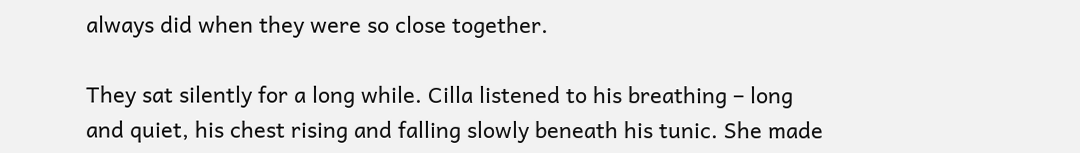always did when they were so close together.

They sat silently for a long while. Cilla listened to his breathing – long and quiet, his chest rising and falling slowly beneath his tunic. She made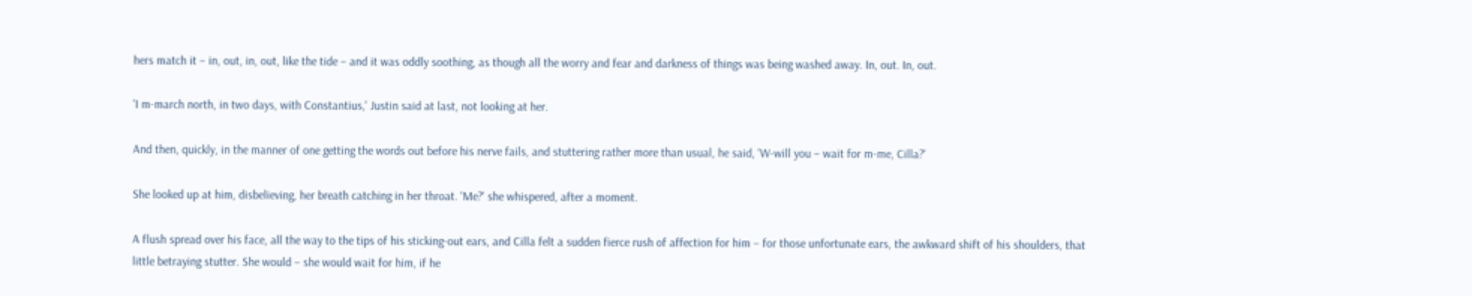hers match it – in, out, in, out, like the tide – and it was oddly soothing, as though all the worry and fear and darkness of things was being washed away. In, out. In, out.

'I m-march north, in two days, with Constantius,' Justin said at last, not looking at her.

And then, quickly, in the manner of one getting the words out before his nerve fails, and stuttering rather more than usual, he said, 'W-will you – wait for m-me, Cilla?'

She looked up at him, disbelieving, her breath catching in her throat. 'Me?' she whispered, after a moment.

A flush spread over his face, all the way to the tips of his sticking-out ears, and Cilla felt a sudden fierce rush of affection for him – for those unfortunate ears, the awkward shift of his shoulders, that little betraying stutter. She would – she would wait for him, if he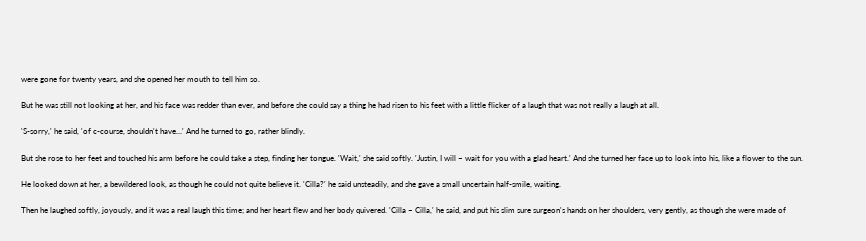were gone for twenty years, and she opened her mouth to tell him so.

But he was still not looking at her, and his face was redder than ever, and before she could say a thing he had risen to his feet with a little flicker of a laugh that was not really a laugh at all.

'S-sorry,' he said, 'of c-course, shouldn't have…' And he turned to go, rather blindly.

But she rose to her feet and touched his arm before he could take a step, finding her tongue. 'Wait,' she said softly. 'Justin, I will – wait for you with a glad heart.' And she turned her face up to look into his, like a flower to the sun.

He looked down at her, a bewildered look, as though he could not quite believe it. 'Cilla?' he said unsteadily, and she gave a small uncertain half-smile, waiting.

Then he laughed softly, joyously, and it was a real laugh this time; and her heart flew and her body quivered. 'Cilla – Cilla,' he said, and put his slim sure surgeon's hands on her shoulders, very gently, as though she were made of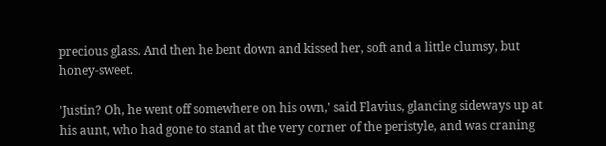precious glass. And then he bent down and kissed her, soft and a little clumsy, but honey-sweet.

'Justin? Oh, he went off somewhere on his own,' said Flavius, glancing sideways up at his aunt, who had gone to stand at the very corner of the peristyle, and was craning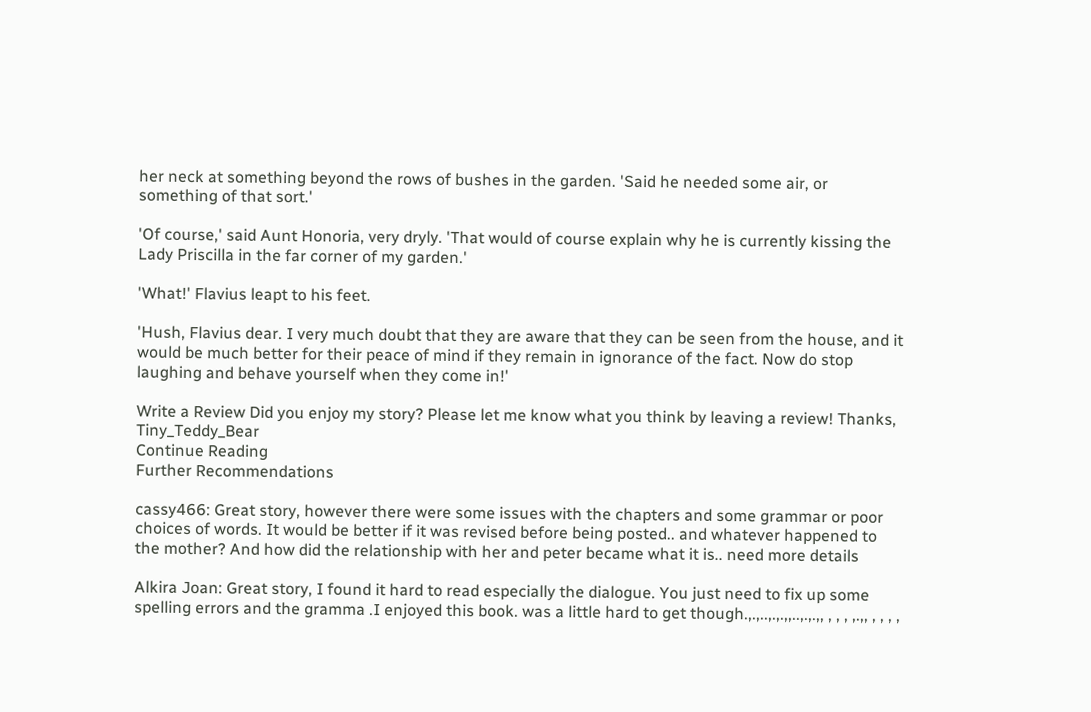her neck at something beyond the rows of bushes in the garden. 'Said he needed some air, or something of that sort.'

'Of course,' said Aunt Honoria, very dryly. 'That would of course explain why he is currently kissing the Lady Priscilla in the far corner of my garden.'

'What!' Flavius leapt to his feet.

'Hush, Flavius dear. I very much doubt that they are aware that they can be seen from the house, and it would be much better for their peace of mind if they remain in ignorance of the fact. Now do stop laughing and behave yourself when they come in!'

Write a Review Did you enjoy my story? Please let me know what you think by leaving a review! Thanks, Tiny_Teddy_Bear
Continue Reading
Further Recommendations

cassy466: Great story, however there were some issues with the chapters and some grammar or poor choices of words. It would be better if it was revised before being posted.. and whatever happened to the mother? And how did the relationship with her and peter became what it is.. need more details

Alkira Joan: Great story, I found it hard to read especially the dialogue. You just need to fix up some spelling errors and the gramma .I enjoyed this book. was a little hard to get though.,.,..,.,.,,..,.,.,, , , , ,.,, , , , ,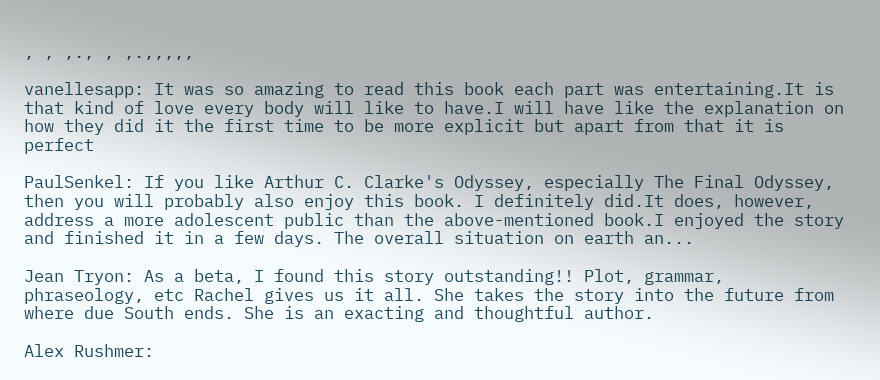, , ,., , ,.,,,,,

vanellesapp: It was so amazing to read this book each part was entertaining.It is that kind of love every body will like to have.I will have like the explanation on how they did it the first time to be more explicit but apart from that it is perfect

PaulSenkel: If you like Arthur C. Clarke's Odyssey, especially The Final Odyssey, then you will probably also enjoy this book. I definitely did.It does, however, address a more adolescent public than the above-mentioned book.I enjoyed the story and finished it in a few days. The overall situation on earth an...

Jean Tryon: As a beta, I found this story outstanding!! Plot, grammar, phraseology, etc Rachel gives us it all. She takes the story into the future from where due South ends. She is an exacting and thoughtful author.

Alex Rushmer: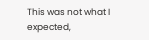This was not what I expected,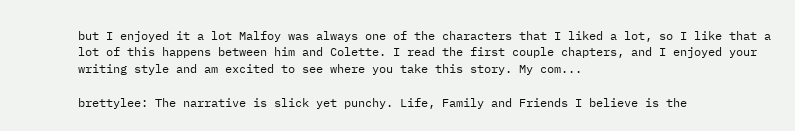but I enjoyed it a lot Malfoy was always one of the characters that I liked a lot, so I like that a lot of this happens between him and Colette. I read the first couple chapters, and I enjoyed your writing style and am excited to see where you take this story. My com...

brettylee: The narrative is slick yet punchy. Life, Family and Friends I believe is the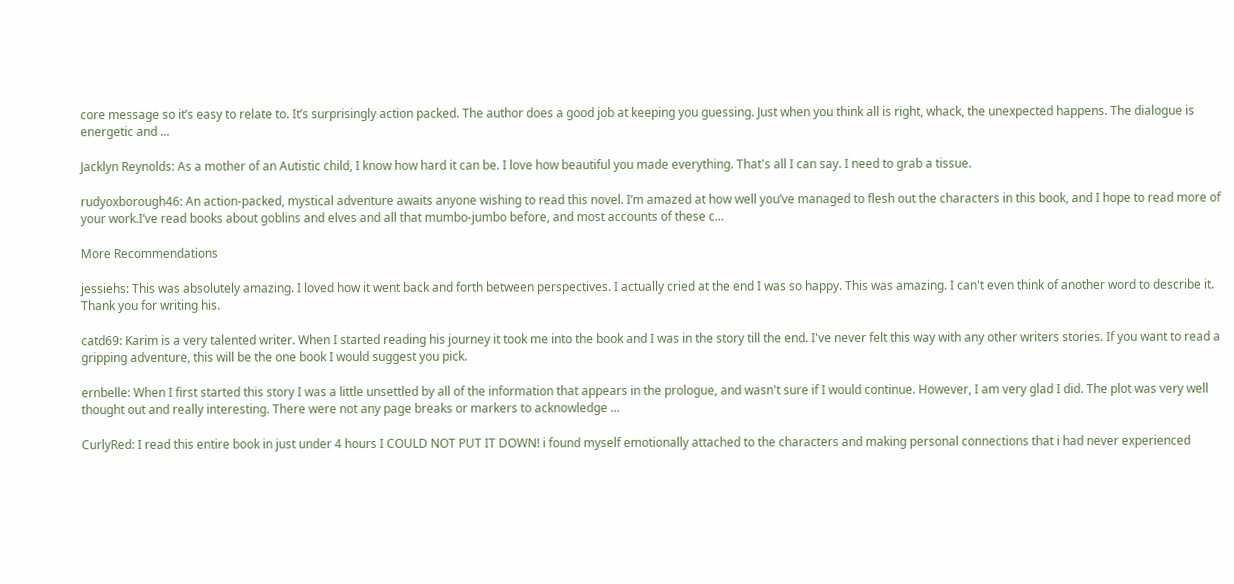core message so it’s easy to relate to. It’s surprisingly action packed. The author does a good job at keeping you guessing. Just when you think all is right, whack, the unexpected happens. The dialogue is energetic and ...

Jacklyn Reynolds: As a mother of an Autistic child, I know how hard it can be. I love how beautiful you made everything. That's all I can say. I need to grab a tissue.

rudyoxborough46: An action-packed, mystical adventure awaits anyone wishing to read this novel. I’m amazed at how well you’ve managed to flesh out the characters in this book, and I hope to read more of your work.I’ve read books about goblins and elves and all that mumbo-jumbo before, and most accounts of these c...

More Recommendations

jessiehs: This was absolutely amazing. I loved how it went back and forth between perspectives. I actually cried at the end I was so happy. This was amazing. I can't even think of another word to describe it. Thank you for writing his.

catd69: Karim is a very talented writer. When I started reading his journey it took me into the book and I was in the story till the end. I've never felt this way with any other writers stories. If you want to read a gripping adventure, this will be the one book I would suggest you pick.

ernbelle: When I first started this story I was a little unsettled by all of the information that appears in the prologue, and wasn't sure if I would continue. However, I am very glad I did. The plot was very well thought out and really interesting. There were not any page breaks or markers to acknowledge ...

CurlyRed: I read this entire book in just under 4 hours I COULD NOT PUT IT DOWN! i found myself emotionally attached to the characters and making personal connections that i had never experienced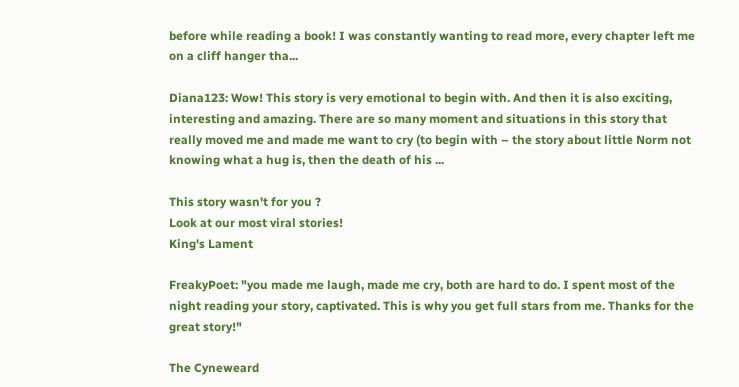before while reading a book! I was constantly wanting to read more, every chapter left me on a cliff hanger tha...

Diana123: Wow! This story is very emotional to begin with. And then it is also exciting, interesting and amazing. There are so many moment and situations in this story that really moved me and made me want to cry (to begin with – the story about little Norm not knowing what a hug is, then the death of his ...

This story wasn't for you ?
Look at our most viral stories!
King's Lament

FreakyPoet: "you made me laugh, made me cry, both are hard to do. I spent most of the night reading your story, captivated. This is why you get full stars from me. Thanks for the great story!"

The Cyneweard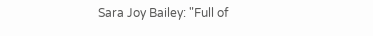Sara Joy Bailey: "Full of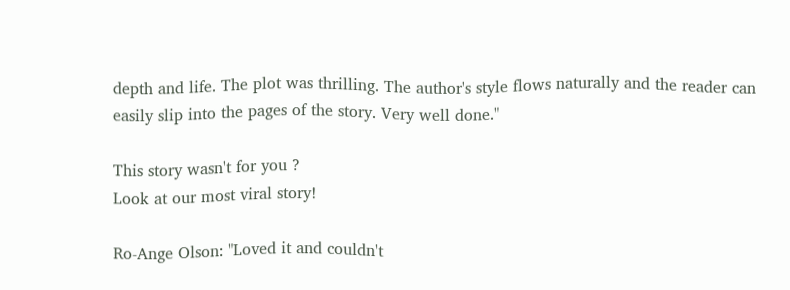depth and life. The plot was thrilling. The author's style flows naturally and the reader can easily slip into the pages of the story. Very well done."

This story wasn't for you ?
Look at our most viral story!

Ro-Ange Olson: "Loved it and couldn't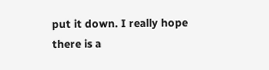put it down. I really hope there is a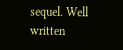sequel. Well written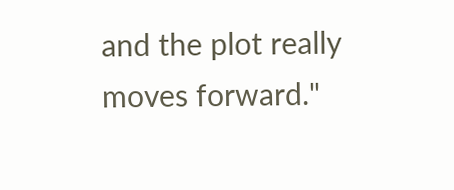and the plot really moves forward."